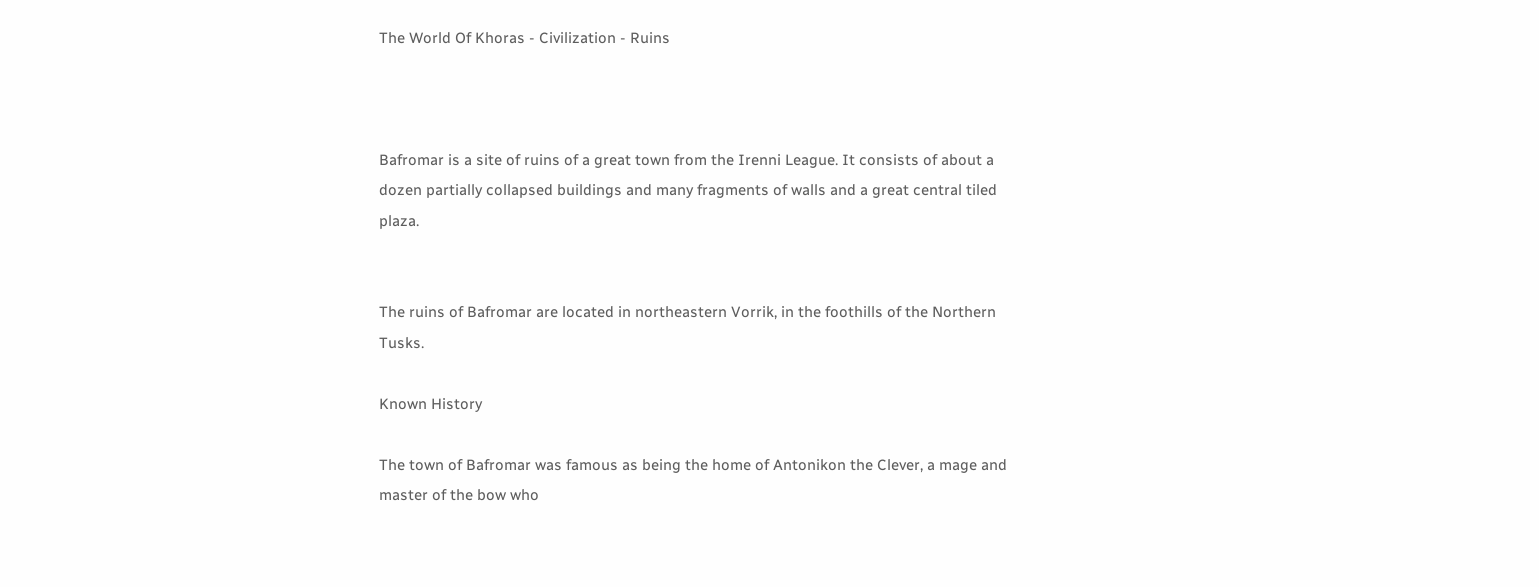The World Of Khoras - Civilization - Ruins



Bafromar is a site of ruins of a great town from the Irenni League. It consists of about a dozen partially collapsed buildings and many fragments of walls and a great central tiled plaza.


The ruins of Bafromar are located in northeastern Vorrik, in the foothills of the Northern Tusks.

Known History

The town of Bafromar was famous as being the home of Antonikon the Clever, a mage and master of the bow who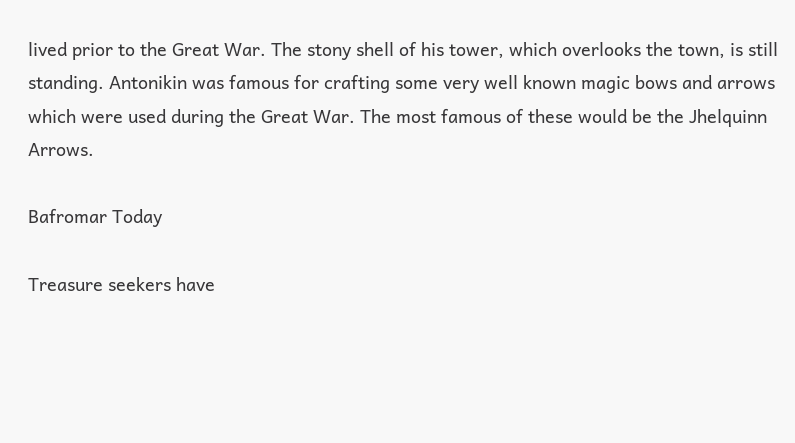lived prior to the Great War. The stony shell of his tower, which overlooks the town, is still standing. Antonikin was famous for crafting some very well known magic bows and arrows which were used during the Great War. The most famous of these would be the Jhelquinn Arrows.

Bafromar Today

Treasure seekers have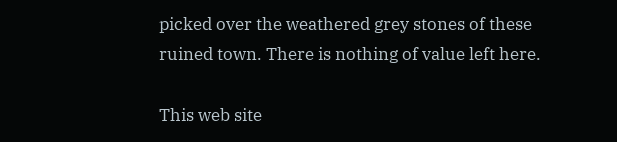picked over the weathered grey stones of these ruined town. There is nothing of value left here.

This web site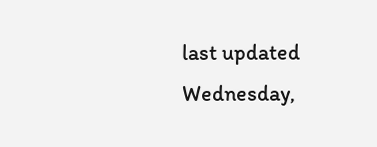last updated Wednesday,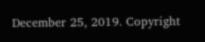December 25, 2019. Copyright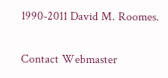1990-2011 David M. Roomes.

Contact Webmaster